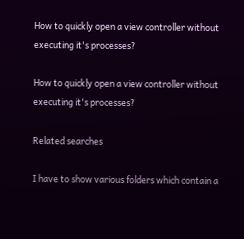How to quickly open a view controller without executing it's processes?

How to quickly open a view controller without executing it's processes?

Related searches

I have to show various folders which contain a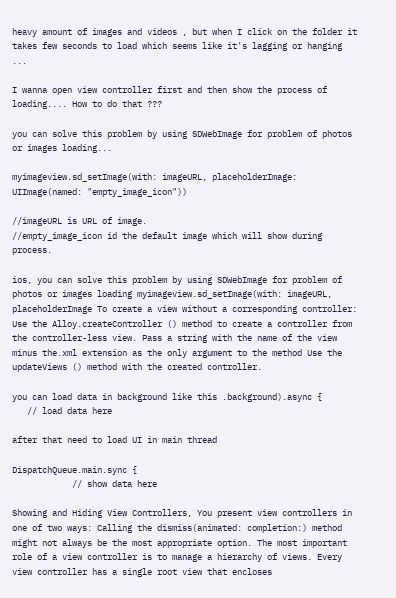heavy amount of images and videos , but when I click on the folder it takes few seconds to load which seems like it's lagging or hanging ...

I wanna open view controller first and then show the process of loading.... How to do that ???

you can solve this problem by using SDWebImage for problem of photos or images loading...

myimageview.sd_setImage(with: imageURL, placeholderImage: UIImage(named: "empty_image_icon"))

//imageURL is URL of image.
//empty_image_icon id the default image which will show during process.

ios, you can solve this problem by using SDWebImage for problem of photos or images loading myimageview.sd_setImage(with: imageURL, placeholderImage To create a view without a corresponding controller: Use the Alloy.createController () method to create a controller from the controller-less view. Pass a string with the name of the view minus the.xml extension as the only argument to the method Use the updateViews () method with the created controller.

you can load data in background like this .background).async {
   // load data here

after that need to load UI in main thread

DispatchQueue.main.sync {
            // show data here

Showing and Hiding View Controllers, You present view controllers in one of two ways: Calling the dismiss(animated: completion:) method might not always be the most appropriate option. The most important role of a view controller is to manage a hierarchy of views. Every view controller has a single root view that encloses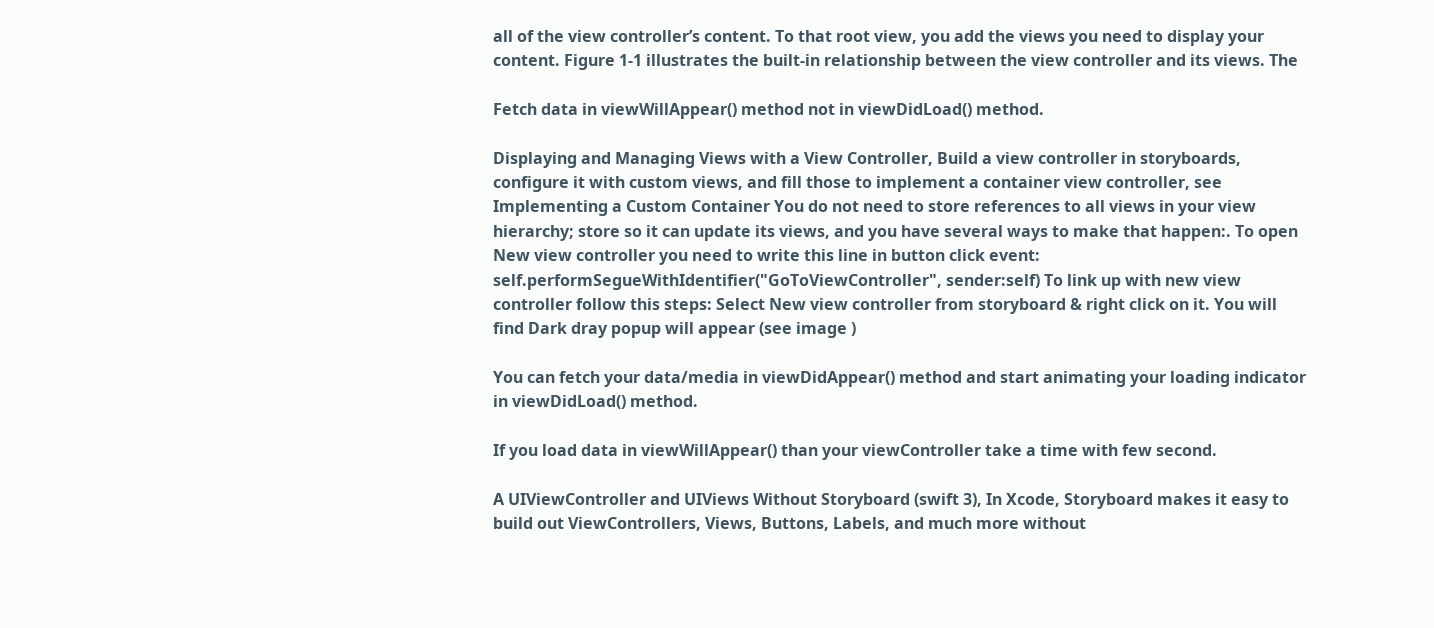all of the view controller’s content. To that root view, you add the views you need to display your content. Figure 1-1 illustrates the built-in relationship between the view controller and its views. The

Fetch data in viewWillAppear() method not in viewDidLoad() method.

Displaying and Managing Views with a View Controller, Build a view controller in storyboards, configure it with custom views, and fill those to implement a container view controller, see Implementing a Custom Container You do not need to store references to all views in your view hierarchy; store so it can update its views, and you have several ways to make that happen:. To open New view controller you need to write this line in button click event: self.performSegueWithIdentifier("GoToViewController", sender:self) To link up with new view controller follow this steps: Select New view controller from storyboard & right click on it. You will find Dark dray popup will appear (see image )

You can fetch your data/media in viewDidAppear() method and start animating your loading indicator in viewDidLoad() method.

If you load data in viewWillAppear() than your viewController take a time with few second.

A UIViewController and UIViews Without Storyboard (swift 3), In Xcode, Storyboard makes it easy to build out ViewControllers, Views, Buttons, Labels, and much more without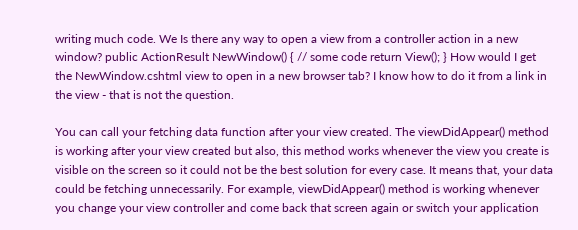writing much code. We Is there any way to open a view from a controller action in a new window? public ActionResult NewWindow() { // some code return View(); } How would I get the NewWindow.cshtml view to open in a new browser tab? I know how to do it from a link in the view - that is not the question.

You can call your fetching data function after your view created. The viewDidAppear() method is working after your view created but also, this method works whenever the view you create is visible on the screen so it could not be the best solution for every case. It means that, your data could be fetching unnecessarily. For example, viewDidAppear() method is working whenever you change your view controller and come back that screen again or switch your application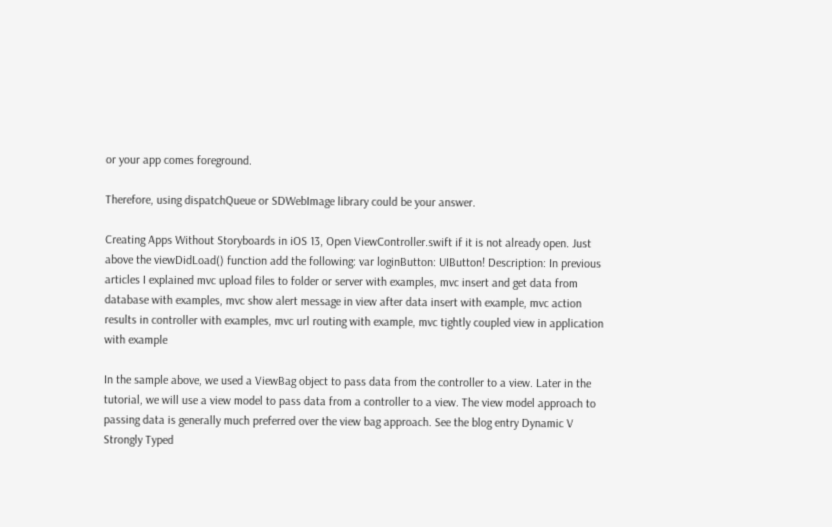or your app comes foreground.

Therefore, using dispatchQueue or SDWebImage library could be your answer.

Creating Apps Without Storyboards in iOS 13, Open ViewController.swift if it is not already open. Just above the viewDidLoad() function add the following: var loginButton: UIButton! Description: In previous articles I explained mvc upload files to folder or server with examples, mvc insert and get data from database with examples, mvc show alert message in view after data insert with example, mvc action results in controller with examples, mvc url routing with example, mvc tightly coupled view in application with example

In the sample above, we used a ViewBag object to pass data from the controller to a view. Later in the tutorial, we will use a view model to pass data from a controller to a view. The view model approach to passing data is generally much preferred over the view bag approach. See the blog entry Dynamic V Strongly Typed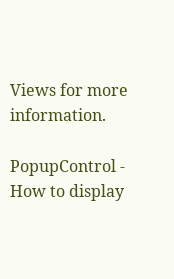Views for more information.

PopupControl - How to display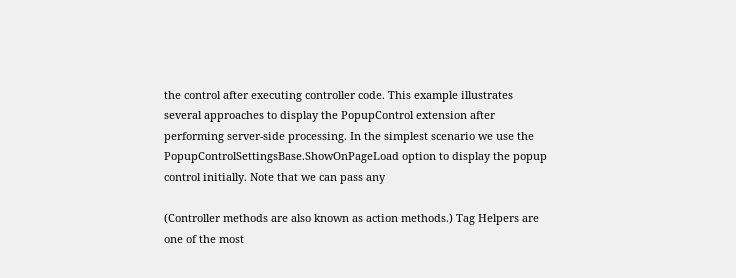the control after executing controller code. This example illustrates several approaches to display the PopupControl extension after performing server-side processing. In the simplest scenario we use the PopupControlSettingsBase.ShowOnPageLoad option to display the popup control initially. Note that we can pass any

(Controller methods are also known as action methods.) Tag Helpers are one of the most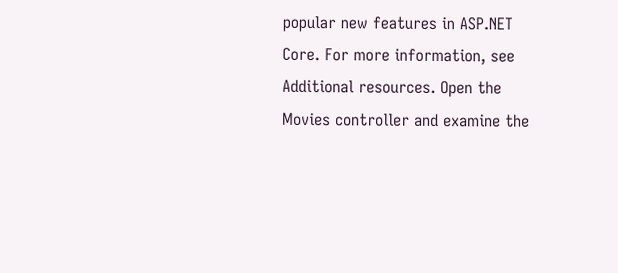popular new features in ASP.NET Core. For more information, see Additional resources. Open the Movies controller and examine the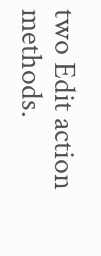two Edit action methods.